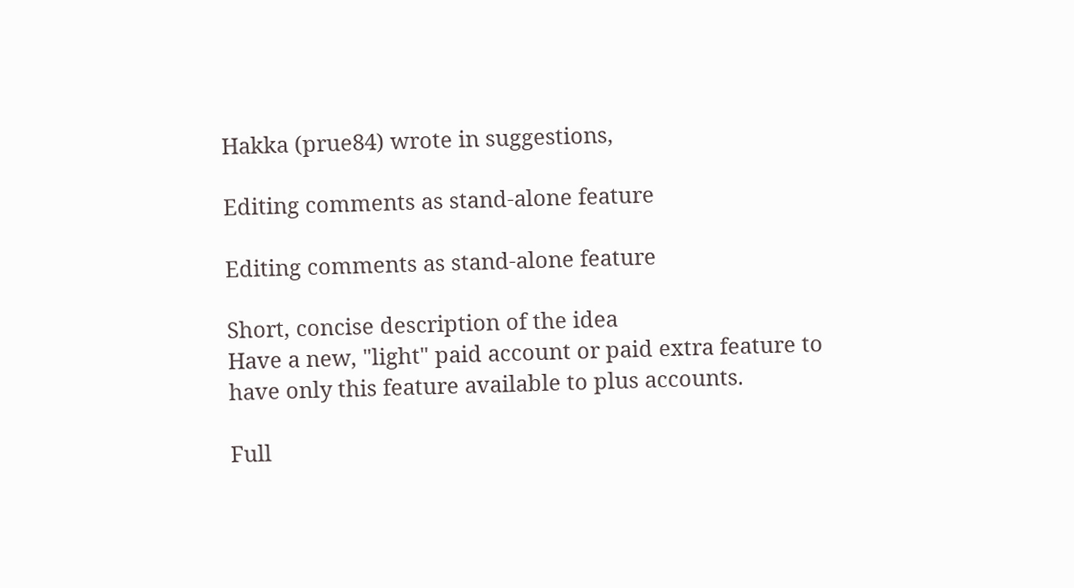Hakka (prue84) wrote in suggestions,

Editing comments as stand-alone feature

Editing comments as stand-alone feature

Short, concise description of the idea
Have a new, "light" paid account or paid extra feature to have only this feature available to plus accounts.

Full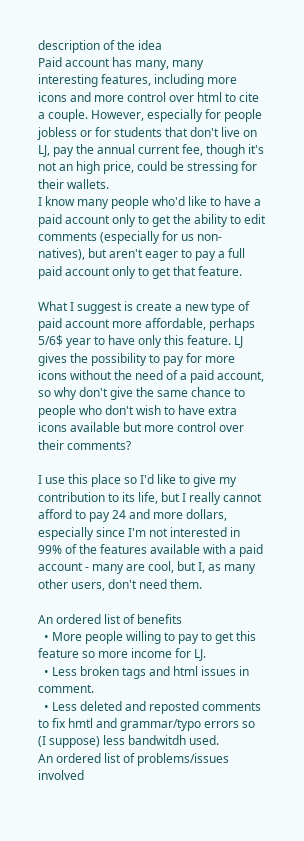description of the idea
Paid account has many, many interesting features, including more icons and more control over html to cite a couple. However, especially for people jobless or for students that don't live on LJ, pay the annual current fee, though it's not an high price, could be stressing for their wallets.
I know many people who'd like to have a paid account only to get the ability to edit comments (especially for us non-natives), but aren't eager to pay a full paid account only to get that feature.

What I suggest is create a new type of paid account more affordable, perhaps 5/6$ year to have only this feature. LJ gives the possibility to pay for more icons without the need of a paid account, so why don't give the same chance to people who don't wish to have extra icons available but more control over their comments?

I use this place so I'd like to give my contribution to its life, but I really cannot afford to pay 24 and more dollars, especially since I'm not interested in 99% of the features available with a paid account - many are cool, but I, as many other users, don't need them.

An ordered list of benefits
  • More people willing to pay to get this feature so more income for LJ.
  • Less broken tags and html issues in comment.
  • Less deleted and reposted comments to fix hmtl and grammar/typo errors so (I suppose) less bandwitdh used.
An ordered list of problems/issues involved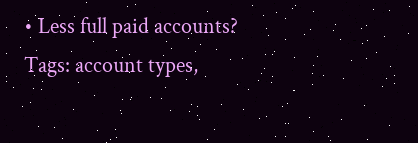• Less full paid accounts?
Tags: account types,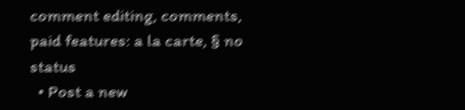comment editing, comments, paid features: a la carte, § no status
  • Post a new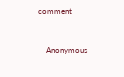comment


    Anonymous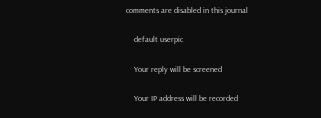comments are disabled in this journal

    default userpic

    Your reply will be screened

    Your IP address will be recorded